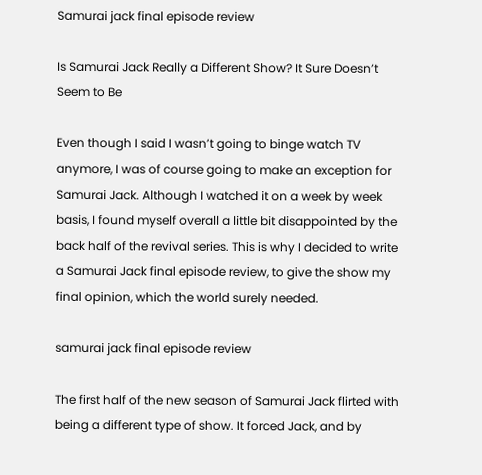Samurai jack final episode review

Is Samurai Jack Really a Different Show? It Sure Doesn’t Seem to Be

Even though I said I wasn’t going to binge watch TV anymore, I was of course going to make an exception for Samurai Jack. Although I watched it on a week by week basis, I found myself overall a little bit disappointed by the back half of the revival series. This is why I decided to write a Samurai Jack final episode review, to give the show my final opinion, which the world surely needed.

samurai jack final episode review

The first half of the new season of Samurai Jack flirted with being a different type of show. It forced Jack, and by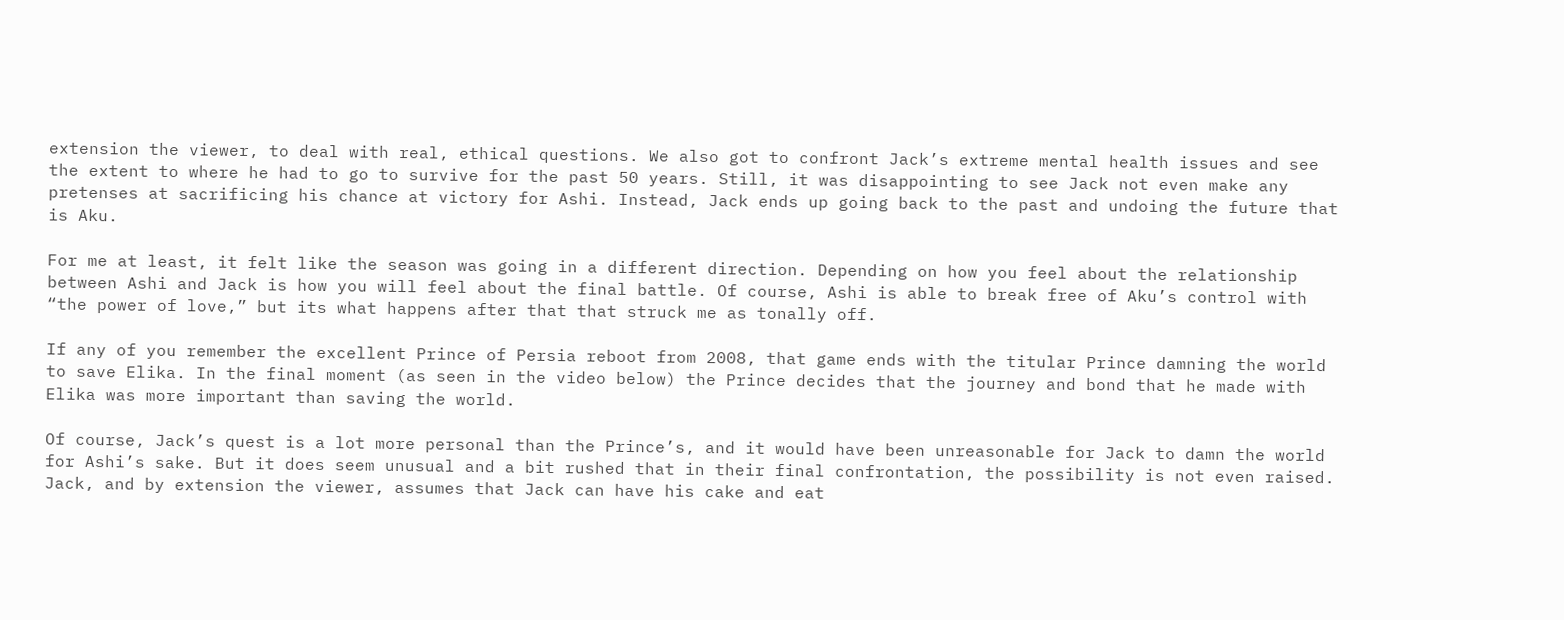extension the viewer, to deal with real, ethical questions. We also got to confront Jack’s extreme mental health issues and see the extent to where he had to go to survive for the past 50 years. Still, it was disappointing to see Jack not even make any pretenses at sacrificing his chance at victory for Ashi. Instead, Jack ends up going back to the past and undoing the future that is Aku.

For me at least, it felt like the season was going in a different direction. Depending on how you feel about the relationship between Ashi and Jack is how you will feel about the final battle. Of course, Ashi is able to break free of Aku’s control with “the power of love,” but its what happens after that that struck me as tonally off.

If any of you remember the excellent Prince of Persia reboot from 2008, that game ends with the titular Prince damning the world to save Elika. In the final moment (as seen in the video below) the Prince decides that the journey and bond that he made with Elika was more important than saving the world.

Of course, Jack’s quest is a lot more personal than the Prince’s, and it would have been unreasonable for Jack to damn the world for Ashi’s sake. But it does seem unusual and a bit rushed that in their final confrontation, the possibility is not even raised. Jack, and by extension the viewer, assumes that Jack can have his cake and eat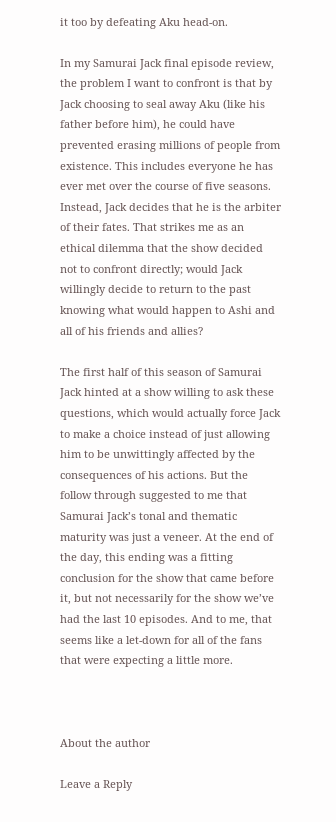it too by defeating Aku head-on.

In my Samurai Jack final episode review, the problem I want to confront is that by Jack choosing to seal away Aku (like his father before him), he could have prevented erasing millions of people from existence. This includes everyone he has ever met over the course of five seasons. Instead, Jack decides that he is the arbiter of their fates. That strikes me as an ethical dilemma that the show decided not to confront directly; would Jack willingly decide to return to the past knowing what would happen to Ashi and all of his friends and allies?

The first half of this season of Samurai Jack hinted at a show willing to ask these questions, which would actually force Jack to make a choice instead of just allowing him to be unwittingly affected by the consequences of his actions. But the follow through suggested to me that Samurai Jack’s tonal and thematic maturity was just a veneer. At the end of the day, this ending was a fitting conclusion for the show that came before it, but not necessarily for the show we’ve had the last 10 episodes. And to me, that seems like a let-down for all of the fans that were expecting a little more.



About the author

Leave a Reply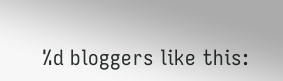%d bloggers like this: